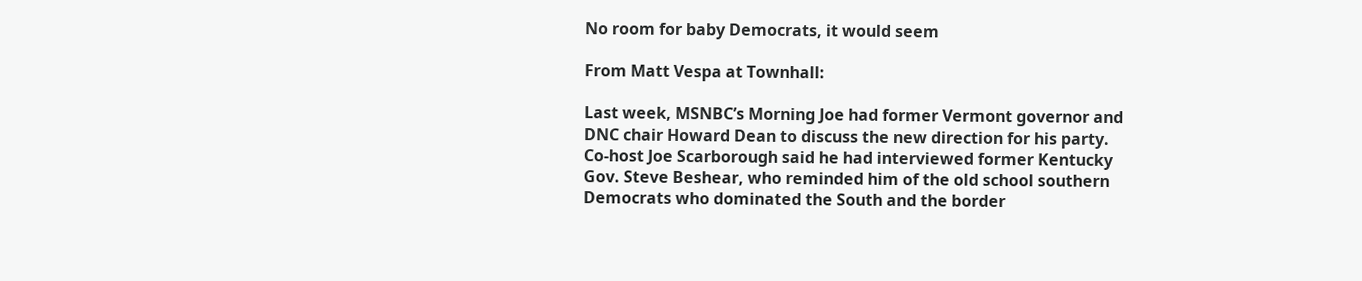No room for baby Democrats, it would seem

From Matt Vespa at Townhall:

Last week, MSNBC’s Morning Joe had former Vermont governor and DNC chair Howard Dean to discuss the new direction for his party. Co-host Joe Scarborough said he had interviewed former Kentucky Gov. Steve Beshear, who reminded him of the old school southern Democrats who dominated the South and the border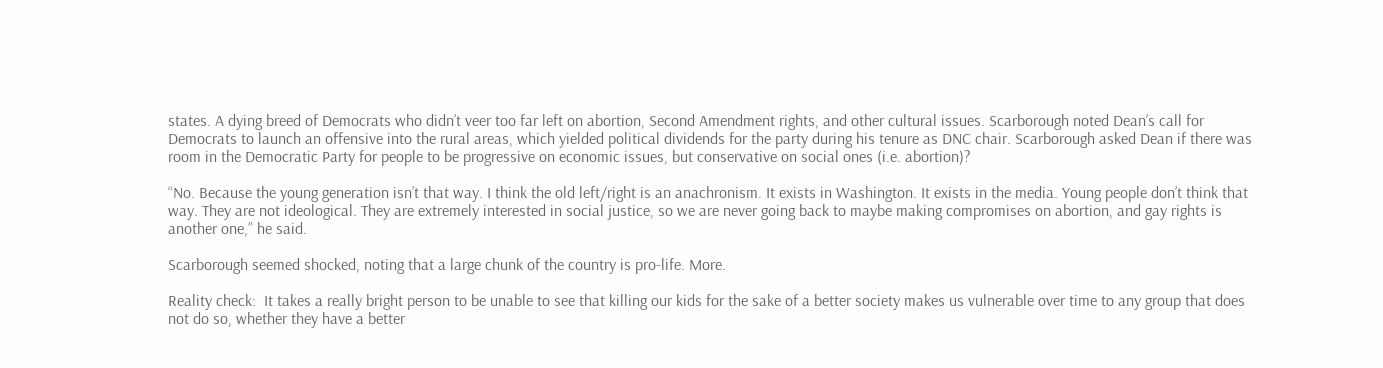states. A dying breed of Democrats who didn’t veer too far left on abortion, Second Amendment rights, and other cultural issues. Scarborough noted Dean’s call for Democrats to launch an offensive into the rural areas, which yielded political dividends for the party during his tenure as DNC chair. Scarborough asked Dean if there was room in the Democratic Party for people to be progressive on economic issues, but conservative on social ones (i.e. abortion)?

“No. Because the young generation isn’t that way. I think the old left/right is an anachronism. It exists in Washington. It exists in the media. Young people don’t think that way. They are not ideological. They are extremely interested in social justice, so we are never going back to maybe making compromises on abortion, and gay rights is another one,” he said.

Scarborough seemed shocked, noting that a large chunk of the country is pro-life. More.

Reality check:  It takes a really bright person to be unable to see that killing our kids for the sake of a better society makes us vulnerable over time to any group that does not do so, whether they have a better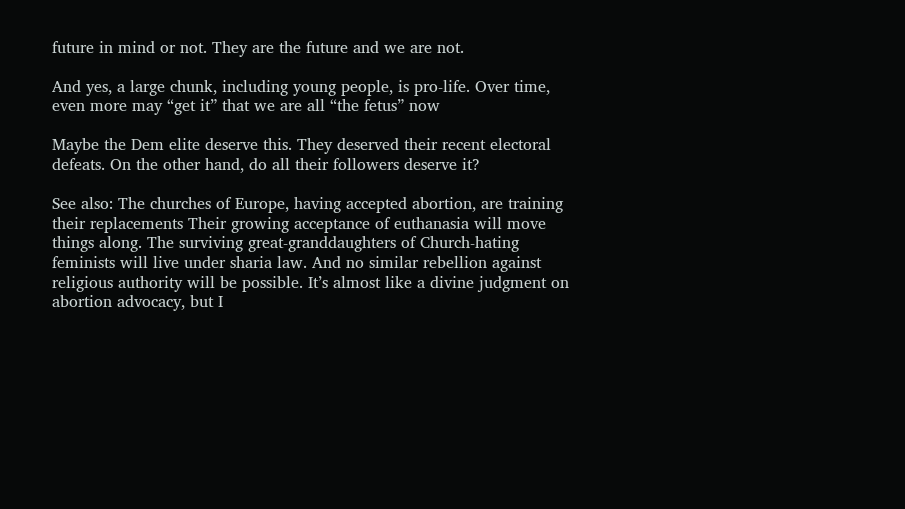future in mind or not. They are the future and we are not.

And yes, a large chunk, including young people, is pro-life. Over time, even more may “get it” that we are all “the fetus” now

Maybe the Dem elite deserve this. They deserved their recent electoral defeats. On the other hand, do all their followers deserve it?

See also: The churches of Europe, having accepted abortion, are training their replacements Their growing acceptance of euthanasia will move things along. The surviving great-granddaughters of Church-hating feminists will live under sharia law. And no similar rebellion against religious authority will be possible. It’s almost like a divine judgment on abortion advocacy, but I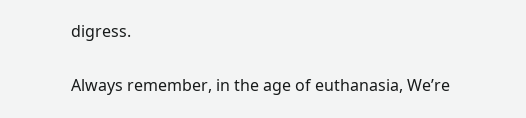digress.


Always remember, in the age of euthanasia, We’re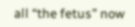all “the fetus” now